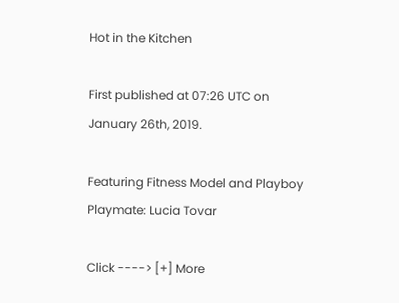Hot in the Kitchen

First published at 07:26 UTC on January 26th, 2019.

Featuring Fitness Model and Playboy Playmate: Lucia Tovar

Click ----> [+] More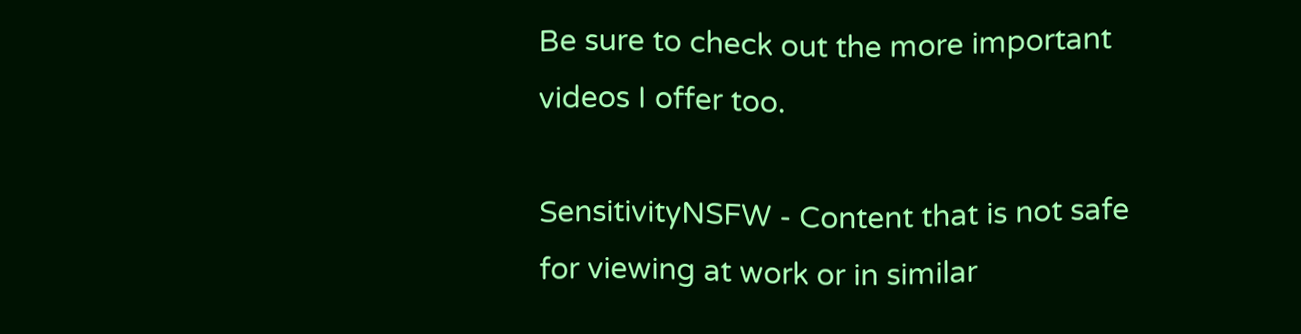Be sure to check out the more important videos I offer too.

SensitivityNSFW - Content that is not safe for viewing at work or in similar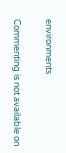environments

Commenting is not available on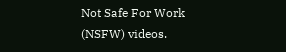Not Safe For Work (NSFW) videos.